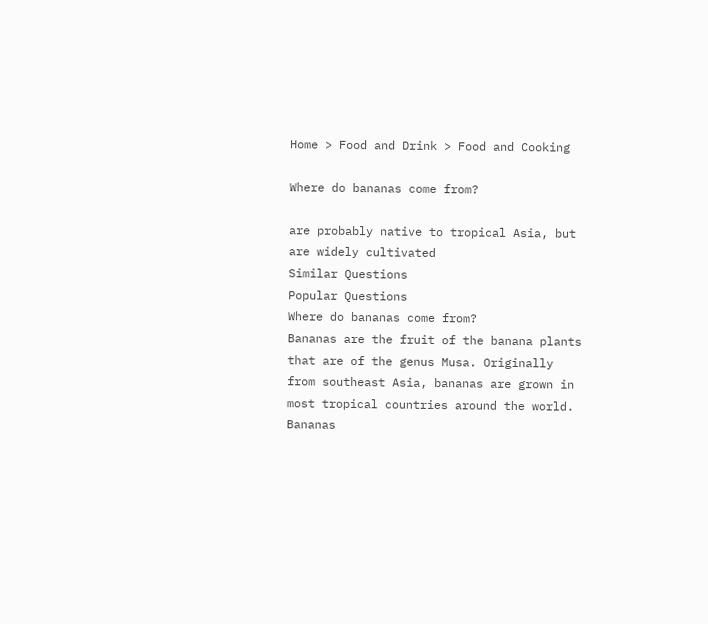Home > Food and Drink > Food and Cooking

Where do bananas come from?

are probably native to tropical Asia, but are widely cultivated
Similar Questions
Popular Questions
Where do bananas come from?
Bananas are the fruit of the banana plants that are of the genus Musa. Originally from southeast Asia, bananas are grown in most tropical countries around the world. Bananas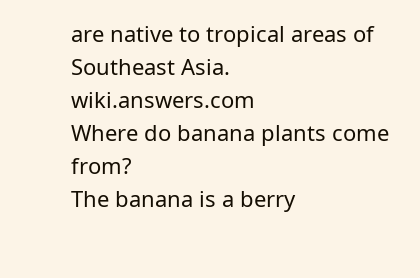are native to tropical areas of Southeast Asia.  wiki.answers.com
Where do banana plants come from?
The banana is a berry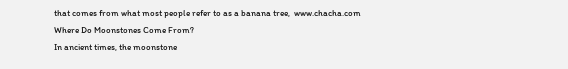that comes from what most people refer to as a banana tree,  www.chacha.com
Where Do Moonstones Come From?
In ancient times, the moonstone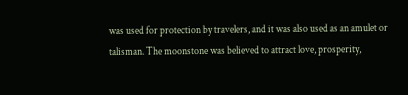was used for protection by travelers, and it was also used as an amulet or talisman. The moonstone was believed to attract love, prosperity,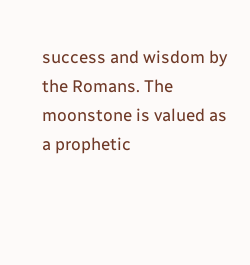success and wisdom by the Romans. The moonstone is valued as a prophetic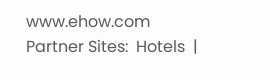www.ehow.com
Partner Sites:  Hotels  |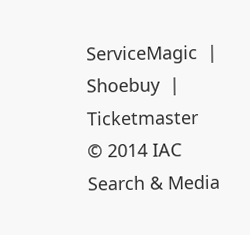ServiceMagic  |  Shoebuy  |  Ticketmaster
© 2014 IAC Search & Media